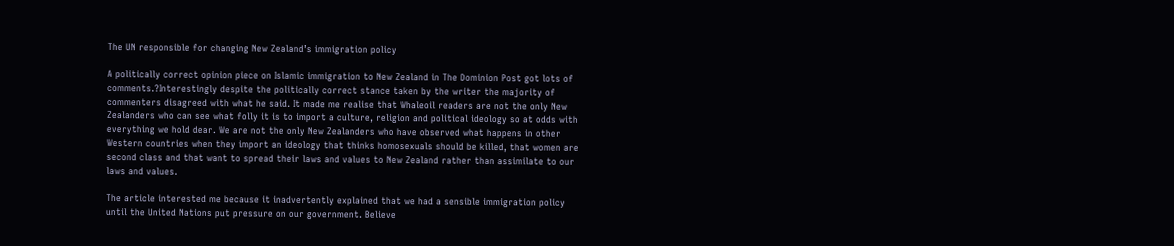The UN responsible for changing New Zealand’s immigration policy

A politically correct opinion piece on Islamic immigration to New Zealand in The Dominion Post got lots of comments.?Interestingly despite the politically correct stance taken by the writer the majority of commenters disagreed with what he said. It made me realise that Whaleoil readers are not the only New Zealanders who can see what folly it is to import a culture, religion and political ideology so at odds with everything we hold dear. We are not the only New Zealanders who have observed what happens in other Western countries when they import an ideology that thinks homosexuals should be killed, that women are second class and that want to spread their laws and values to New Zealand rather than assimilate to our laws and values.

The article interested me because it inadvertently explained that we had a sensible immigration policy until the United Nations put pressure on our government. Believe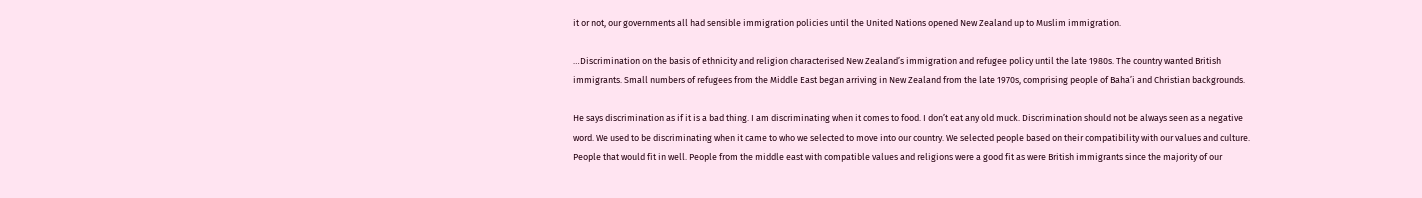it or not, our governments all had sensible immigration policies until the United Nations opened New Zealand up to Muslim immigration.

…Discrimination on the basis of ethnicity and religion characterised New Zealand’s immigration and refugee policy until the late 1980s. The country wanted British immigrants. Small numbers of refugees from the Middle East began arriving in New Zealand from the late 1970s, comprising people of Baha’i and Christian backgrounds.

He says discrimination as if it is a bad thing. I am discriminating when it comes to food. I don’t eat any old muck. Discrimination should not be always seen as a negative word. We used to be discriminating when it came to who we selected to move into our country. We selected people based on their compatibility with our values and culture. People that would fit in well. People from the middle east with compatible values and religions were a good fit as were British immigrants since the majority of our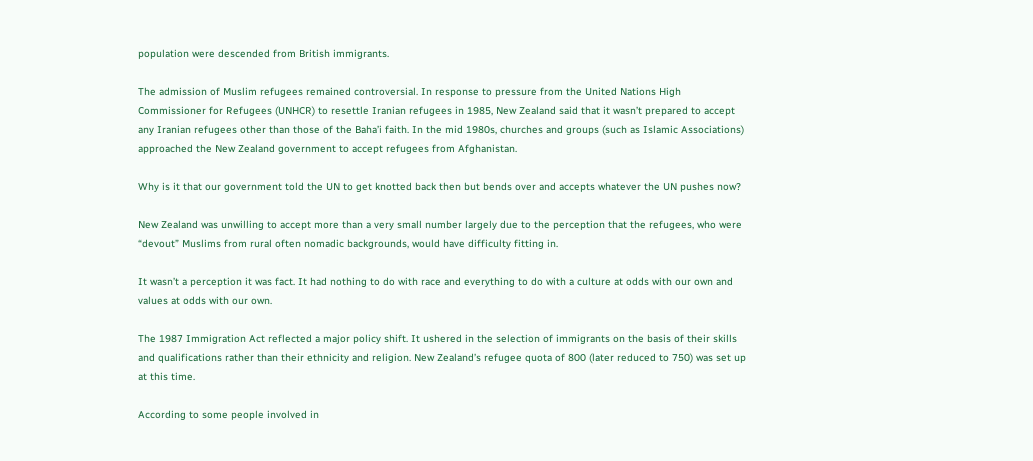population were descended from British immigrants.

The admission of Muslim refugees remained controversial. In response to pressure from the United Nations High Commissioner for Refugees (UNHCR) to resettle Iranian refugees in 1985, New Zealand said that it wasn’t prepared to accept any Iranian refugees other than those of the Baha’i faith. In the mid 1980s, churches and groups (such as Islamic Associations) approached the New Zealand government to accept refugees from Afghanistan.

Why is it that our government told the UN to get knotted back then but bends over and accepts whatever the UN pushes now?

New Zealand was unwilling to accept more than a very small number largely due to the perception that the refugees, who were “devout” Muslims from rural often nomadic backgrounds, would have difficulty fitting in.

It wasn’t a perception it was fact. It had nothing to do with race and everything to do with a culture at odds with our own and values at odds with our own.

The 1987 Immigration Act reflected a major policy shift. It ushered in the selection of immigrants on the basis of their skills and qualifications rather than their ethnicity and religion. New Zealand’s refugee quota of 800 (later reduced to 750) was set up at this time.

According to some people involved in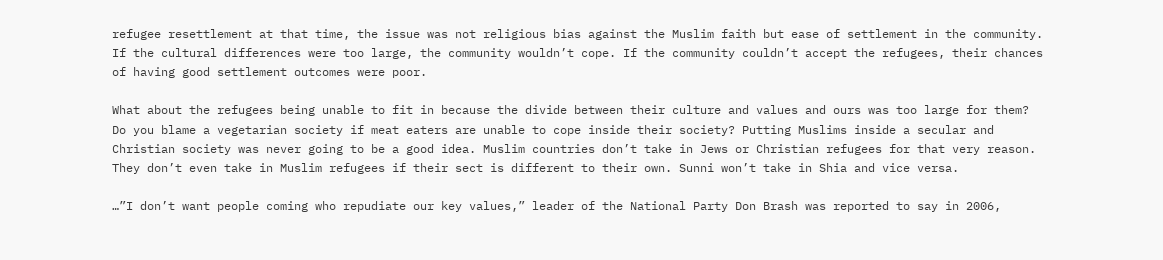refugee resettlement at that time, the issue was not religious bias against the Muslim faith but ease of settlement in the community. If the cultural differences were too large, the community wouldn’t cope. If the community couldn’t accept the refugees, their chances of having good settlement outcomes were poor.

What about the refugees being unable to fit in because the divide between their culture and values and ours was too large for them? Do you blame a vegetarian society if meat eaters are unable to cope inside their society? Putting Muslims inside a secular and Christian society was never going to be a good idea. Muslim countries don’t take in Jews or Christian refugees for that very reason. They don’t even take in Muslim refugees if their sect is different to their own. Sunni won’t take in Shia and vice versa.

…”I don’t want people coming who repudiate our key values,” leader of the National Party Don Brash was reported to say in 2006,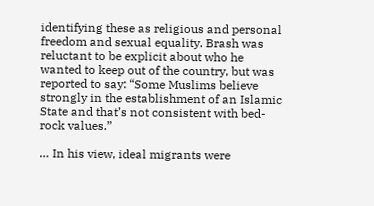identifying these as religious and personal freedom and sexual equality. Brash was reluctant to be explicit about who he wanted to keep out of the country, but was reported to say: “Some Muslims believe strongly in the establishment of an Islamic State and that’s not consistent with bed-rock values.”

… In his view, ideal migrants were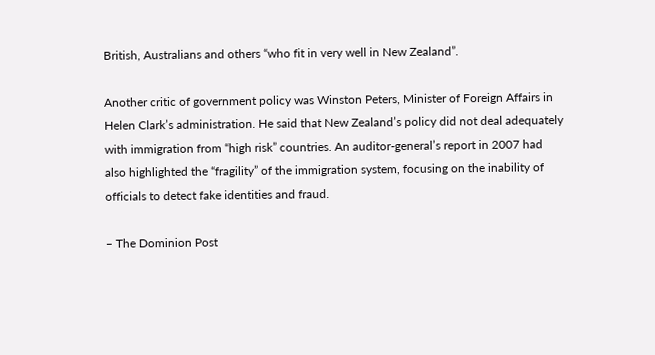British, Australians and others “who fit in very well in New Zealand”.

Another critic of government policy was Winston Peters, Minister of Foreign Affairs in Helen Clark’s administration. He said that New Zealand’s policy did not deal adequately with immigration from “high risk” countries. An auditor-general’s report in 2007 had also highlighted the “fragility” of the immigration system, focusing on the inability of officials to detect fake identities and fraud.

– The Dominion Post